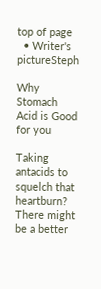top of page
  • Writer's pictureSteph

Why Stomach Acid is Good for you

Taking antacids to squelch that heartburn? There might be a better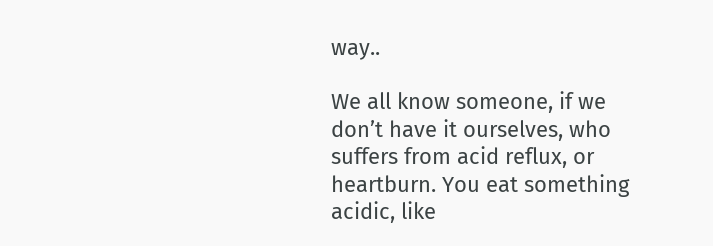way..

We all know someone, if we don’t have it ourselves, who suffers from acid reflux, or heartburn. You eat something acidic, like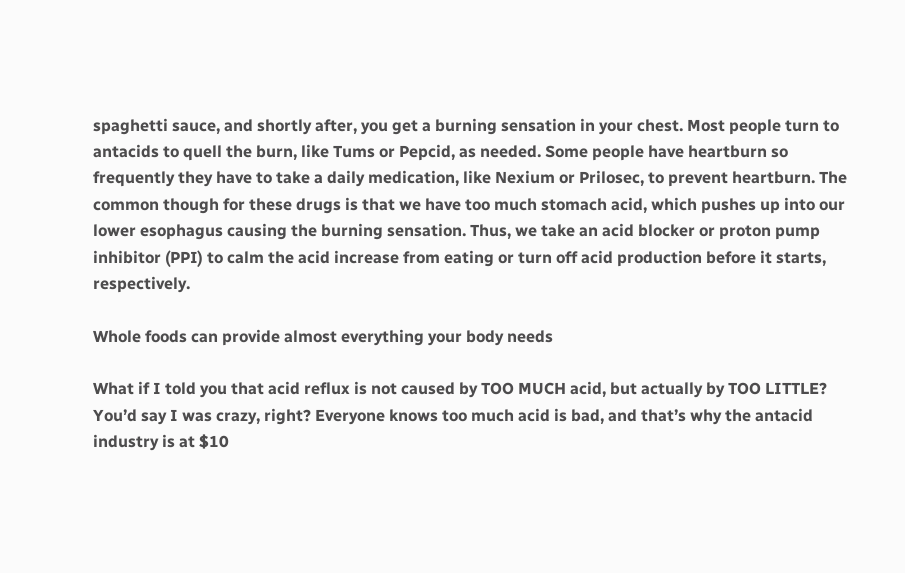spaghetti sauce, and shortly after, you get a burning sensation in your chest. Most people turn to antacids to quell the burn, like Tums or Pepcid, as needed. Some people have heartburn so frequently they have to take a daily medication, like Nexium or Prilosec, to prevent heartburn. The common though for these drugs is that we have too much stomach acid, which pushes up into our lower esophagus causing the burning sensation. Thus, we take an acid blocker or proton pump inhibitor (PPI) to calm the acid increase from eating or turn off acid production before it starts, respectively.

Whole foods can provide almost everything your body needs

What if I told you that acid reflux is not caused by TOO MUCH acid, but actually by TOO LITTLE? You’d say I was crazy, right? Everyone knows too much acid is bad, and that’s why the antacid industry is at $10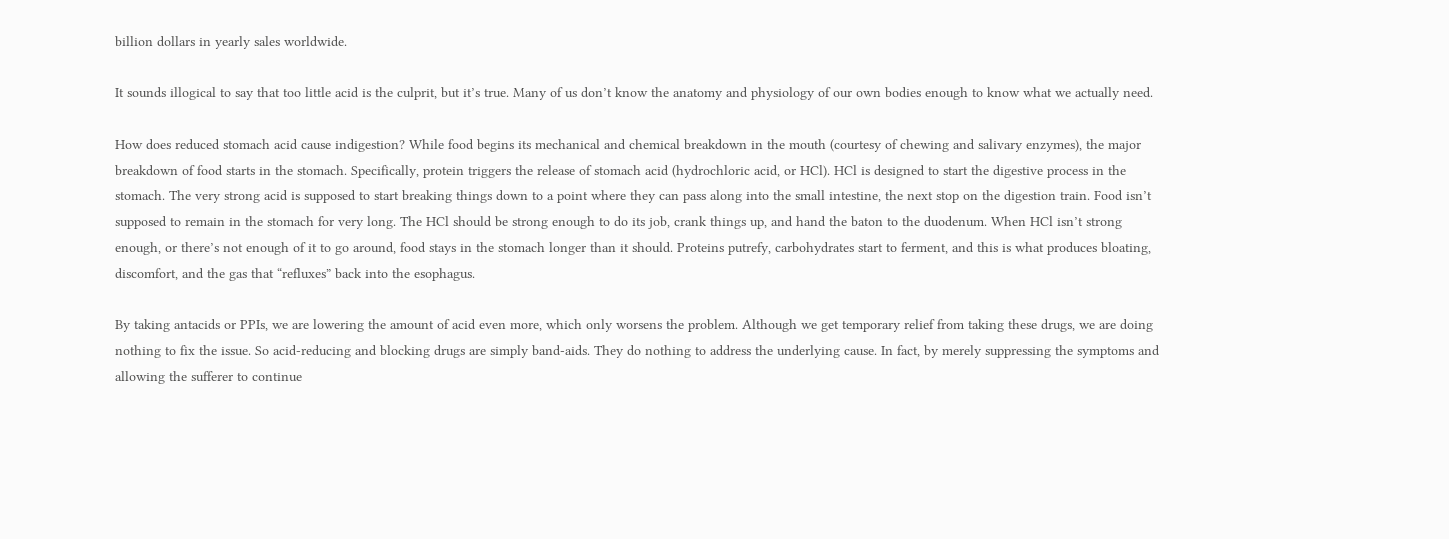billion dollars in yearly sales worldwide.

It sounds illogical to say that too little acid is the culprit, but it’s true. Many of us don’t know the anatomy and physiology of our own bodies enough to know what we actually need.

How does reduced stomach acid cause indigestion? While food begins its mechanical and chemical breakdown in the mouth (courtesy of chewing and salivary enzymes), the major breakdown of food starts in the stomach. Specifically, protein triggers the release of stomach acid (hydrochloric acid, or HCl). HCl is designed to start the digestive process in the stomach. The very strong acid is supposed to start breaking things down to a point where they can pass along into the small intestine, the next stop on the digestion train. Food isn’t supposed to remain in the stomach for very long. The HCl should be strong enough to do its job, crank things up, and hand the baton to the duodenum. When HCl isn’t strong enough, or there’s not enough of it to go around, food stays in the stomach longer than it should. Proteins putrefy, carbohydrates start to ferment, and this is what produces bloating, discomfort, and the gas that “refluxes” back into the esophagus.

By taking antacids or PPIs, we are lowering the amount of acid even more, which only worsens the problem. Although we get temporary relief from taking these drugs, we are doing nothing to fix the issue. So acid-reducing and blocking drugs are simply band-aids. They do nothing to address the underlying cause. In fact, by merely suppressing the symptoms and allowing the sufferer to continue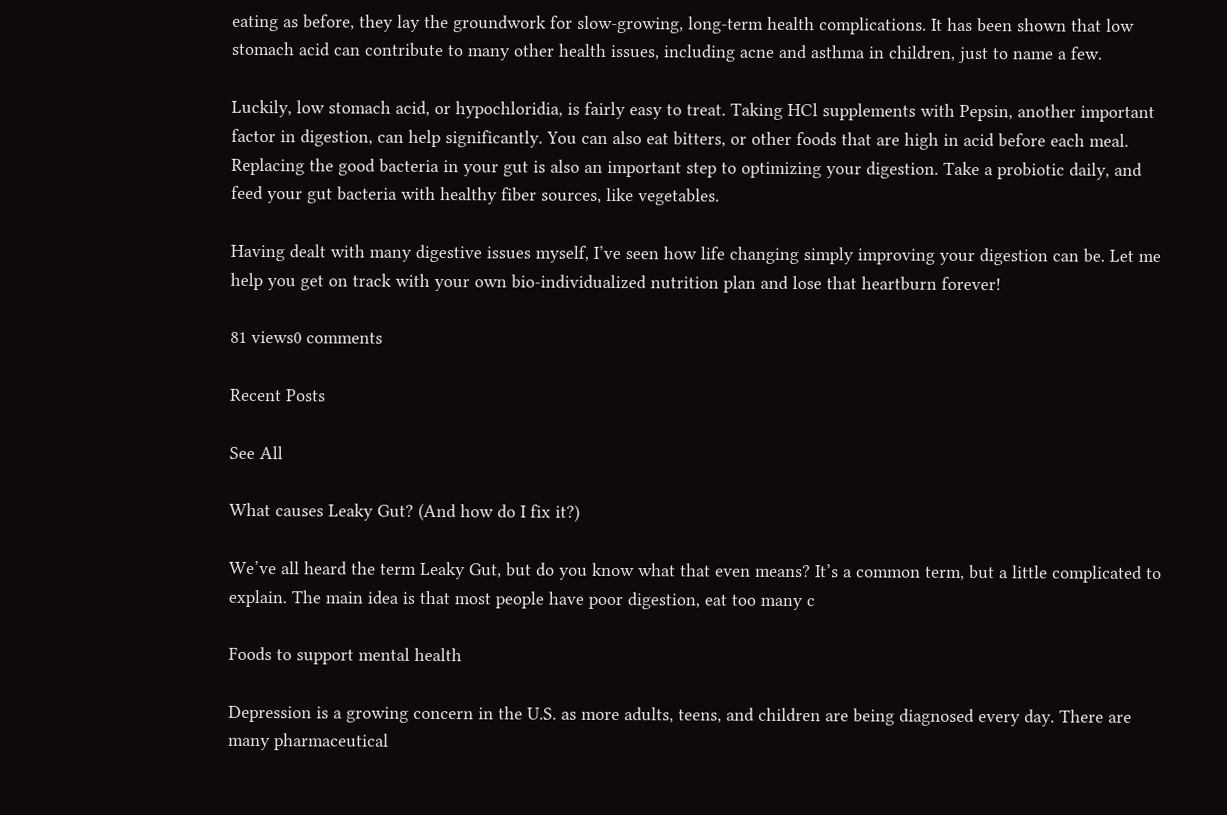eating as before, they lay the groundwork for slow-growing, long-term health complications. It has been shown that low stomach acid can contribute to many other health issues, including acne and asthma in children, just to name a few.

Luckily, low stomach acid, or hypochloridia, is fairly easy to treat. Taking HCl supplements with Pepsin, another important factor in digestion, can help significantly. You can also eat bitters, or other foods that are high in acid before each meal. Replacing the good bacteria in your gut is also an important step to optimizing your digestion. Take a probiotic daily, and feed your gut bacteria with healthy fiber sources, like vegetables.

Having dealt with many digestive issues myself, I’ve seen how life changing simply improving your digestion can be. Let me help you get on track with your own bio-individualized nutrition plan and lose that heartburn forever!

81 views0 comments

Recent Posts

See All

What causes Leaky Gut? (And how do I fix it?)

We’ve all heard the term Leaky Gut, but do you know what that even means? It’s a common term, but a little complicated to explain. The main idea is that most people have poor digestion, eat too many c

Foods to support mental health

Depression is a growing concern in the U.S. as more adults, teens, and children are being diagnosed every day. There are many pharmaceutical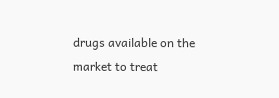drugs available on the market to treat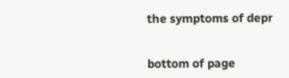the symptoms of depr


bottom of page